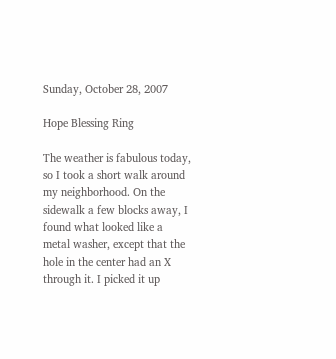Sunday, October 28, 2007

Hope Blessing Ring

The weather is fabulous today, so I took a short walk around my neighborhood. On the sidewalk a few blocks away, I found what looked like a metal washer, except that the hole in the center had an X through it. I picked it up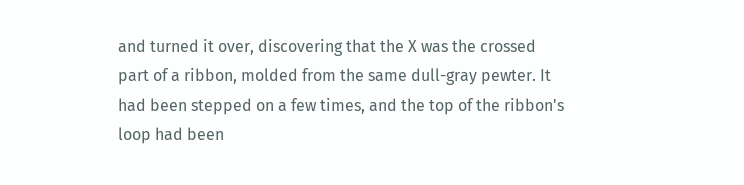and turned it over, discovering that the X was the crossed part of a ribbon, molded from the same dull-gray pewter. It had been stepped on a few times, and the top of the ribbon's loop had been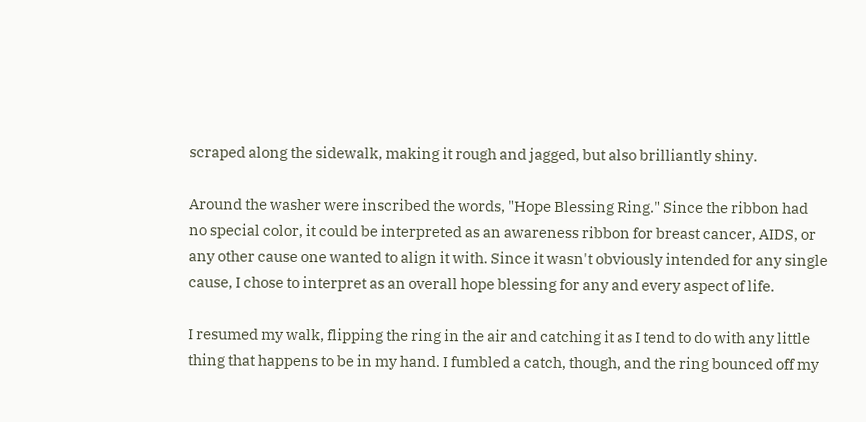scraped along the sidewalk, making it rough and jagged, but also brilliantly shiny.

Around the washer were inscribed the words, "Hope Blessing Ring." Since the ribbon had no special color, it could be interpreted as an awareness ribbon for breast cancer, AIDS, or any other cause one wanted to align it with. Since it wasn't obviously intended for any single cause, I chose to interpret as an overall hope blessing for any and every aspect of life.

I resumed my walk, flipping the ring in the air and catching it as I tend to do with any little thing that happens to be in my hand. I fumbled a catch, though, and the ring bounced off my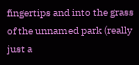fingertips and into the grass of the unnamed park (really just a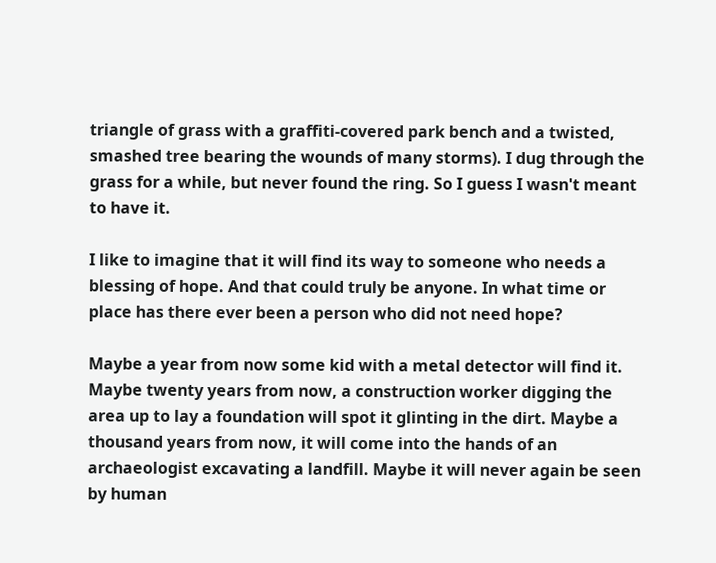triangle of grass with a graffiti-covered park bench and a twisted, smashed tree bearing the wounds of many storms). I dug through the grass for a while, but never found the ring. So I guess I wasn't meant to have it.

I like to imagine that it will find its way to someone who needs a blessing of hope. And that could truly be anyone. In what time or place has there ever been a person who did not need hope?

Maybe a year from now some kid with a metal detector will find it. Maybe twenty years from now, a construction worker digging the area up to lay a foundation will spot it glinting in the dirt. Maybe a thousand years from now, it will come into the hands of an archaeologist excavating a landfill. Maybe it will never again be seen by human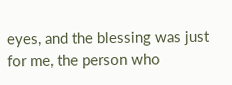eyes, and the blessing was just for me, the person who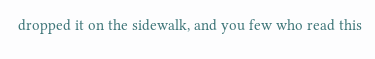dropped it on the sidewalk, and you few who read this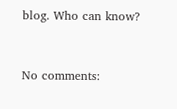blog. Who can know?


No comments: